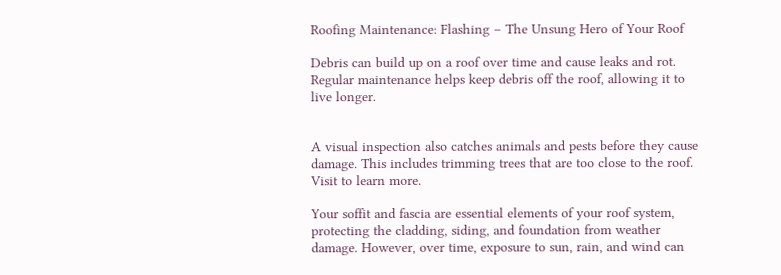Roofing Maintenance: Flashing – The Unsung Hero of Your Roof

Debris can build up on a roof over time and cause leaks and rot. Regular maintenance helps keep debris off the roof, allowing it to live longer.


A visual inspection also catches animals and pests before they cause damage. This includes trimming trees that are too close to the roof. Visit to learn more.

Your soffit and fascia are essential elements of your roof system, protecting the cladding, siding, and foundation from weather damage. However, over time, exposure to sun, rain, and wind can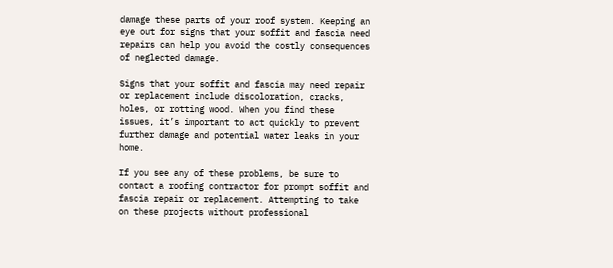damage these parts of your roof system. Keeping an eye out for signs that your soffit and fascia need repairs can help you avoid the costly consequences of neglected damage.

Signs that your soffit and fascia may need repair or replacement include discoloration, cracks, holes, or rotting wood. When you find these issues, it’s important to act quickly to prevent further damage and potential water leaks in your home.

If you see any of these problems, be sure to contact a roofing contractor for prompt soffit and fascia repair or replacement. Attempting to take on these projects without professional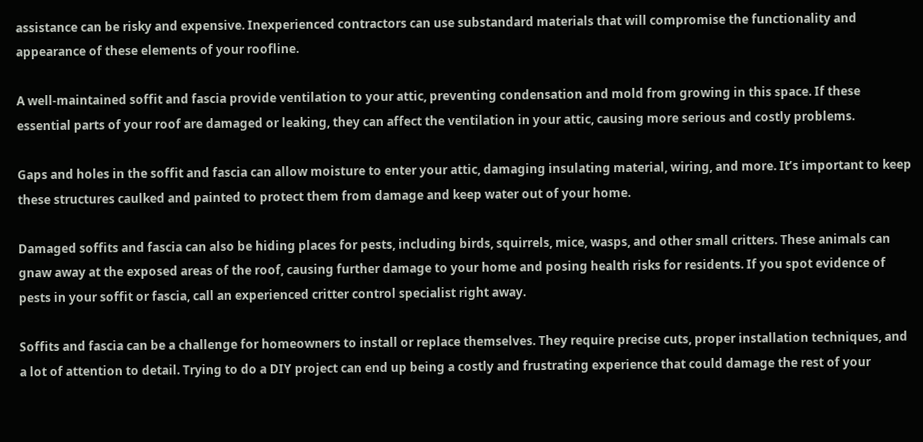assistance can be risky and expensive. Inexperienced contractors can use substandard materials that will compromise the functionality and appearance of these elements of your roofline.

A well-maintained soffit and fascia provide ventilation to your attic, preventing condensation and mold from growing in this space. If these essential parts of your roof are damaged or leaking, they can affect the ventilation in your attic, causing more serious and costly problems.

Gaps and holes in the soffit and fascia can allow moisture to enter your attic, damaging insulating material, wiring, and more. It’s important to keep these structures caulked and painted to protect them from damage and keep water out of your home.

Damaged soffits and fascia can also be hiding places for pests, including birds, squirrels, mice, wasps, and other small critters. These animals can gnaw away at the exposed areas of the roof, causing further damage to your home and posing health risks for residents. If you spot evidence of pests in your soffit or fascia, call an experienced critter control specialist right away.

Soffits and fascia can be a challenge for homeowners to install or replace themselves. They require precise cuts, proper installation techniques, and a lot of attention to detail. Trying to do a DIY project can end up being a costly and frustrating experience that could damage the rest of your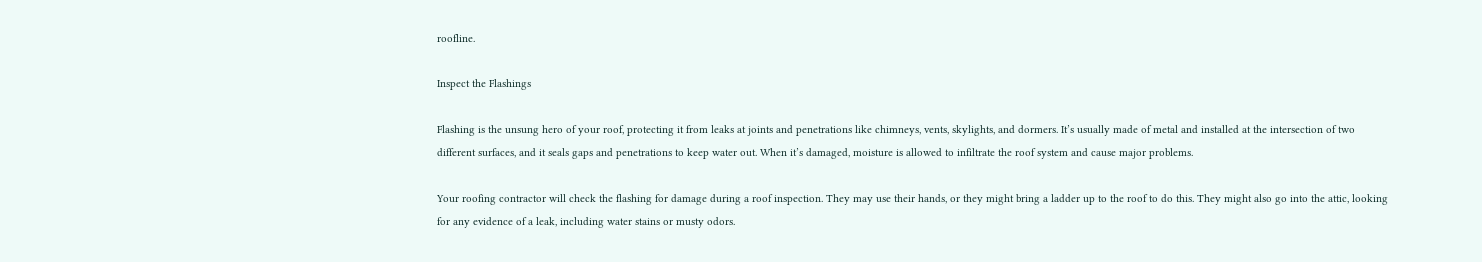roofline.

Inspect the Flashings

Flashing is the unsung hero of your roof, protecting it from leaks at joints and penetrations like chimneys, vents, skylights, and dormers. It’s usually made of metal and installed at the intersection of two different surfaces, and it seals gaps and penetrations to keep water out. When it’s damaged, moisture is allowed to infiltrate the roof system and cause major problems.

Your roofing contractor will check the flashing for damage during a roof inspection. They may use their hands, or they might bring a ladder up to the roof to do this. They might also go into the attic, looking for any evidence of a leak, including water stains or musty odors.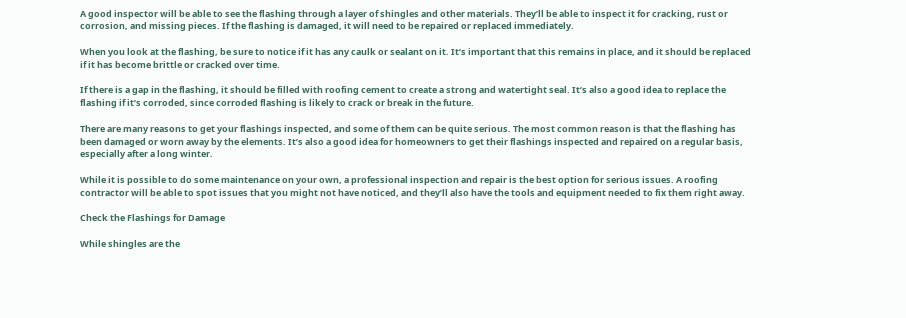A good inspector will be able to see the flashing through a layer of shingles and other materials. They’ll be able to inspect it for cracking, rust or corrosion, and missing pieces. If the flashing is damaged, it will need to be repaired or replaced immediately.

When you look at the flashing, be sure to notice if it has any caulk or sealant on it. It’s important that this remains in place, and it should be replaced if it has become brittle or cracked over time.

If there is a gap in the flashing, it should be filled with roofing cement to create a strong and watertight seal. It’s also a good idea to replace the flashing if it’s corroded, since corroded flashing is likely to crack or break in the future.

There are many reasons to get your flashings inspected, and some of them can be quite serious. The most common reason is that the flashing has been damaged or worn away by the elements. It’s also a good idea for homeowners to get their flashings inspected and repaired on a regular basis, especially after a long winter.

While it is possible to do some maintenance on your own, a professional inspection and repair is the best option for serious issues. A roofing contractor will be able to spot issues that you might not have noticed, and they’ll also have the tools and equipment needed to fix them right away.

Check the Flashings for Damage

While shingles are the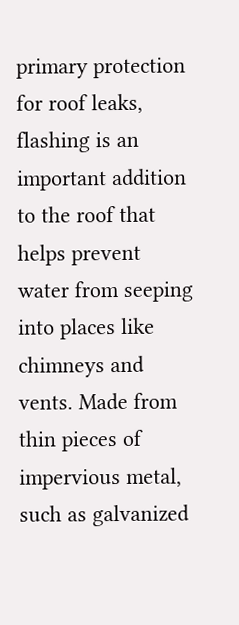primary protection for roof leaks, flashing is an important addition to the roof that helps prevent water from seeping into places like chimneys and vents. Made from thin pieces of impervious metal, such as galvanized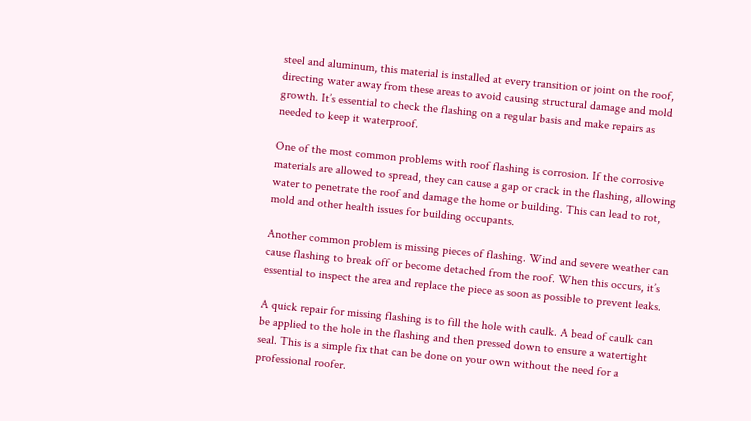steel and aluminum, this material is installed at every transition or joint on the roof, directing water away from these areas to avoid causing structural damage and mold growth. It’s essential to check the flashing on a regular basis and make repairs as needed to keep it waterproof.

One of the most common problems with roof flashing is corrosion. If the corrosive materials are allowed to spread, they can cause a gap or crack in the flashing, allowing water to penetrate the roof and damage the home or building. This can lead to rot, mold and other health issues for building occupants.

Another common problem is missing pieces of flashing. Wind and severe weather can cause flashing to break off or become detached from the roof. When this occurs, it’s essential to inspect the area and replace the piece as soon as possible to prevent leaks.

A quick repair for missing flashing is to fill the hole with caulk. A bead of caulk can be applied to the hole in the flashing and then pressed down to ensure a watertight seal. This is a simple fix that can be done on your own without the need for a professional roofer.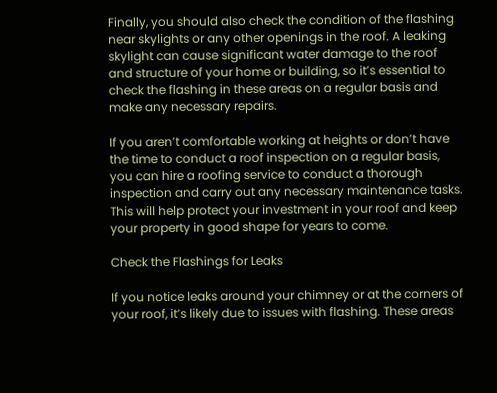Finally, you should also check the condition of the flashing near skylights or any other openings in the roof. A leaking skylight can cause significant water damage to the roof and structure of your home or building, so it’s essential to check the flashing in these areas on a regular basis and make any necessary repairs.

If you aren’t comfortable working at heights or don’t have the time to conduct a roof inspection on a regular basis, you can hire a roofing service to conduct a thorough inspection and carry out any necessary maintenance tasks. This will help protect your investment in your roof and keep your property in good shape for years to come.

Check the Flashings for Leaks

If you notice leaks around your chimney or at the corners of your roof, it’s likely due to issues with flashing. These areas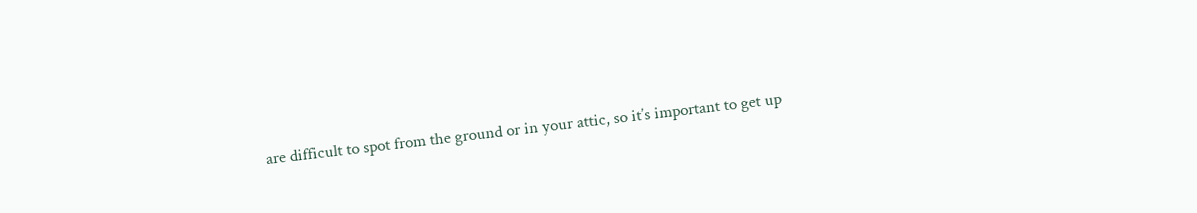are difficult to spot from the ground or in your attic, so it’s important to get up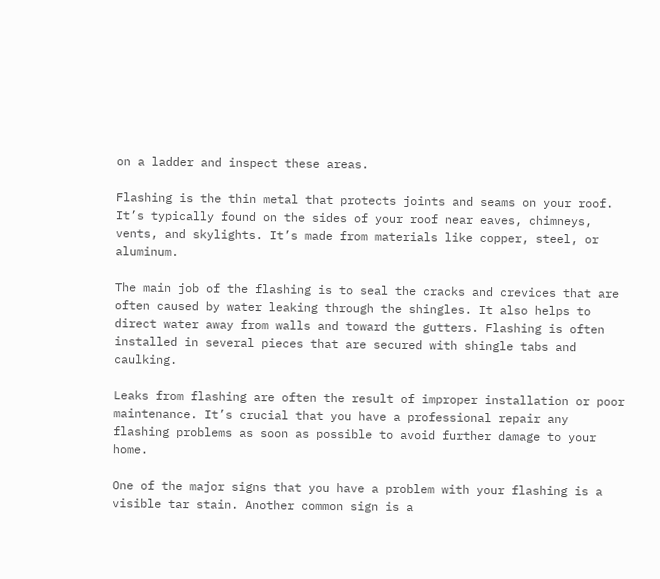on a ladder and inspect these areas.

Flashing is the thin metal that protects joints and seams on your roof. It’s typically found on the sides of your roof near eaves, chimneys, vents, and skylights. It’s made from materials like copper, steel, or aluminum.

The main job of the flashing is to seal the cracks and crevices that are often caused by water leaking through the shingles. It also helps to direct water away from walls and toward the gutters. Flashing is often installed in several pieces that are secured with shingle tabs and caulking.

Leaks from flashing are often the result of improper installation or poor maintenance. It’s crucial that you have a professional repair any flashing problems as soon as possible to avoid further damage to your home.

One of the major signs that you have a problem with your flashing is a visible tar stain. Another common sign is a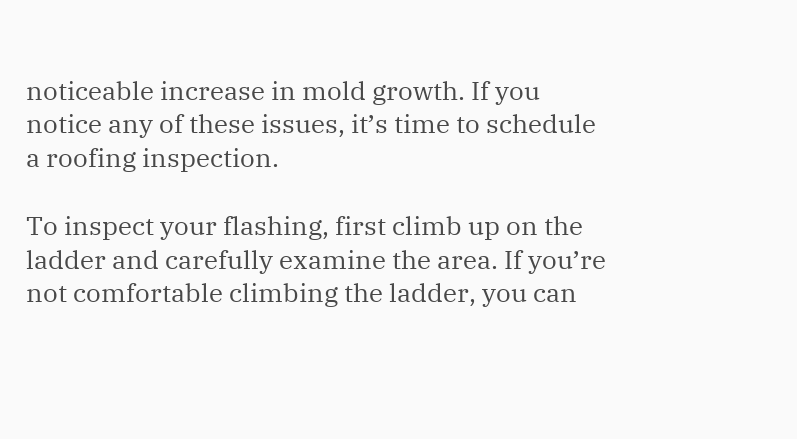noticeable increase in mold growth. If you notice any of these issues, it’s time to schedule a roofing inspection.

To inspect your flashing, first climb up on the ladder and carefully examine the area. If you’re not comfortable climbing the ladder, you can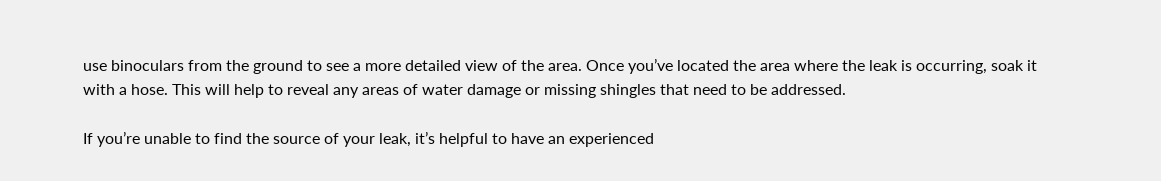use binoculars from the ground to see a more detailed view of the area. Once you’ve located the area where the leak is occurring, soak it with a hose. This will help to reveal any areas of water damage or missing shingles that need to be addressed.

If you’re unable to find the source of your leak, it’s helpful to have an experienced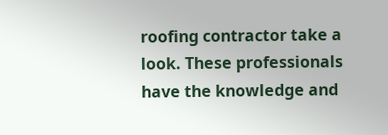roofing contractor take a look. These professionals have the knowledge and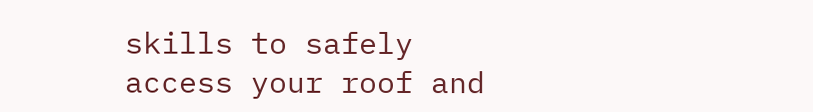skills to safely access your roof and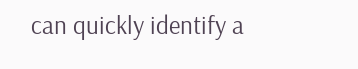can quickly identify a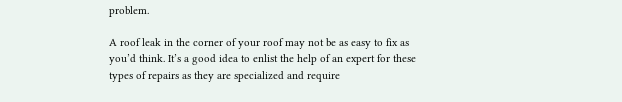problem.

A roof leak in the corner of your roof may not be as easy to fix as you’d think. It’s a good idea to enlist the help of an expert for these types of repairs as they are specialized and require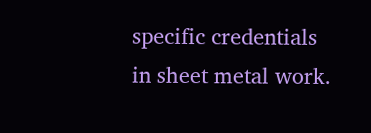specific credentials in sheet metal work.